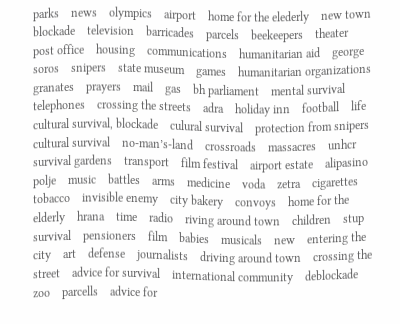parks    news    olympics    airport    home for the elederly    new town    blockade    television    barricades    parcels    beekeepers    theater    post office    housing    communications    humanitarian aid    george soros    snipers    state museum    games    humanitarian organizations    granates    prayers    mail    gas    bh parliament    mental survival    telephones    crossing the streets    adra    holiday inn    football    life    cultural survival, blockade    culural survival    protection from snipers    cultural survival    no-man’s-land    crossroads    massacres    unhcr    survival gardens    transport    film festival    airport estate    alipasino polje    music    battles    arms    medicine    voda    zetra    cigarettes tobacco    invisible enemy    city bakery    convoys    home for the elderly    hrana    time    radio    riving around town    children    stup    survival    pensioners    film    babies    musicals    new    entering the city    art    defense    journalists    driving around town    crossing the street    advice for survival    international community    deblockade    zoo    parcells    advice for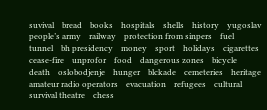suvival    bread    books    hospitals    shells    history    yugoslav people’s army    railway    protection from sinpers    fuel    tunnel    bh presidency    money    sport    holidays    cigarettes    cease-fire    unprofor    food    dangerous zones    bicycle    death    oslobodjenje    hunger    blckade    cemeteries    heritage    amateur radio operators    evacuation    refugees    cultural survival theatre    chess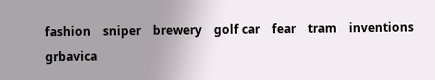fashion    sniper    brewery    golf car    fear    tram    inventions    grbavica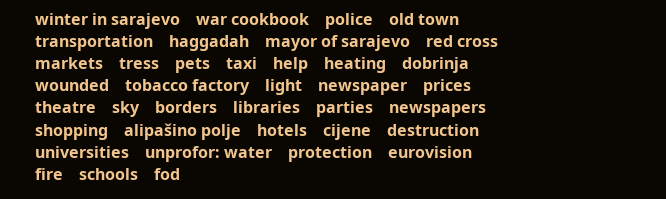winter in sarajevo    war cookbook    police    old town    transportation    haggadah    mayor of sarajevo    red cross    markets    tress    pets    taxi    help    heating    dobrinja    wounded    tobacco factory    light    newspaper    prices    theatre    sky    borders    libraries    parties    newspapers    shopping    alipašino polje    hotels    cijene    destruction    universities    unprofor: water    protection    eurovision    fire    schools    fod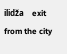ilidža    exit from the city